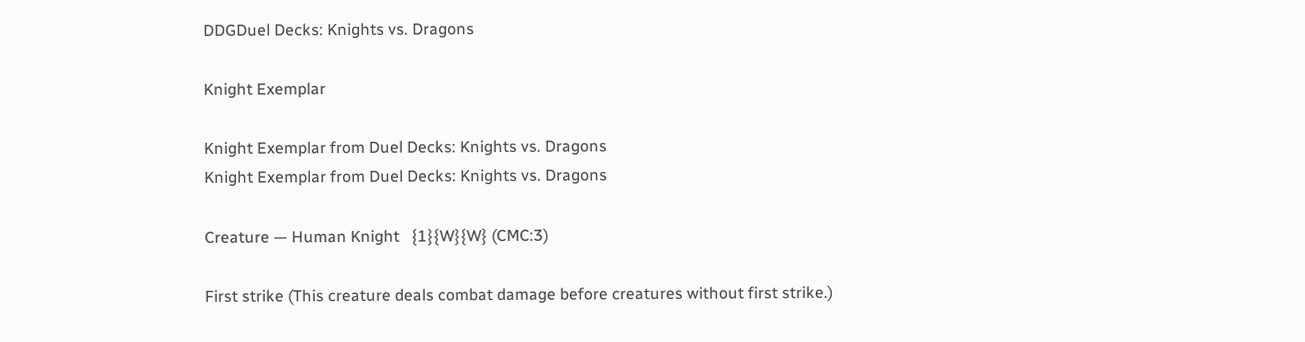DDGDuel Decks: Knights vs. Dragons

Knight Exemplar

Knight Exemplar from Duel Decks: Knights vs. Dragons
Knight Exemplar from Duel Decks: Knights vs. Dragons

Creature — Human Knight   {1}{W}{W} (CMC:3)

First strike (This creature deals combat damage before creatures without first strike.)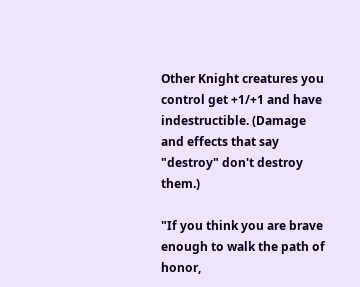Other Knight creatures you control get +1/+1 and have indestructible. (Damage and effects that say "destroy" don't destroy them.)

"If you think you are brave enough to walk the path of honor,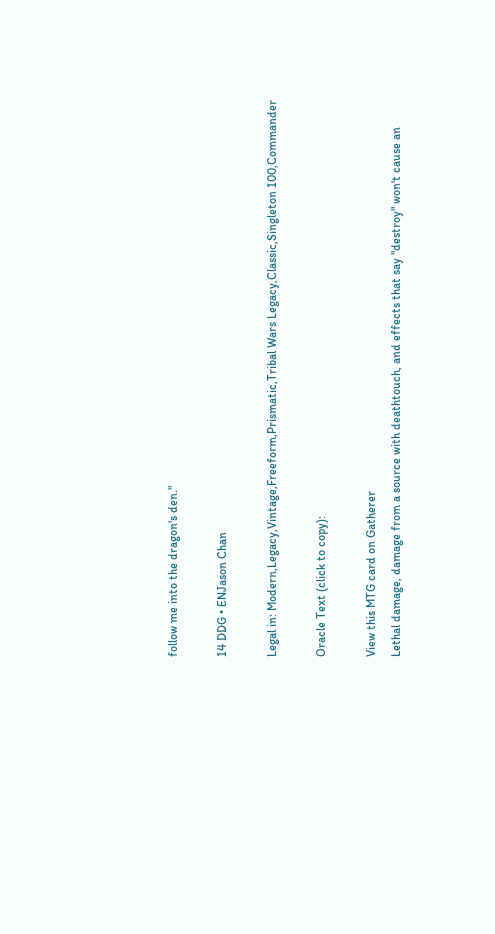follow me into the dragon's den."

14 DDG • ENJason Chan

Legal in: Modern,Legacy,Vintage,Freeform,Prismatic,Tribal Wars Legacy,Classic,Singleton 100,Commander

Oracle Text (click to copy):

View this MTG card on Gatherer
Lethal damage, damage from a source with deathtouch, and effects that say "destroy" won't cause an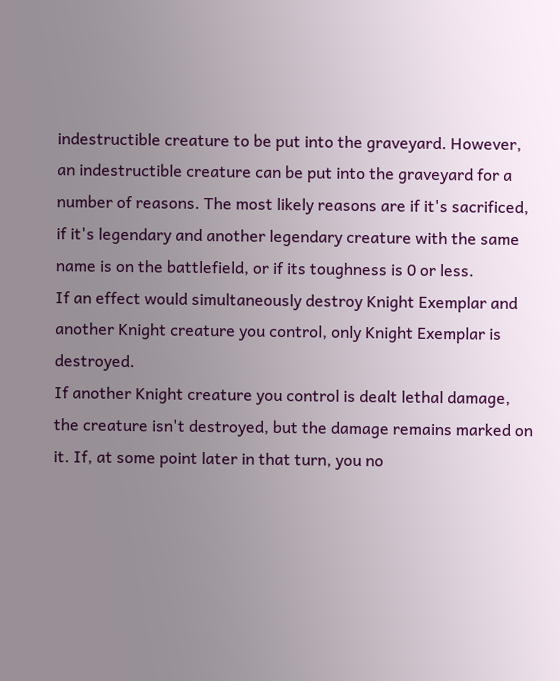indestructible creature to be put into the graveyard. However, an indestructible creature can be put into the graveyard for a number of reasons. The most likely reasons are if it's sacrificed, if it's legendary and another legendary creature with the same name is on the battlefield, or if its toughness is 0 or less.
If an effect would simultaneously destroy Knight Exemplar and another Knight creature you control, only Knight Exemplar is destroyed.
If another Knight creature you control is dealt lethal damage, the creature isn't destroyed, but the damage remains marked on it. If, at some point later in that turn, you no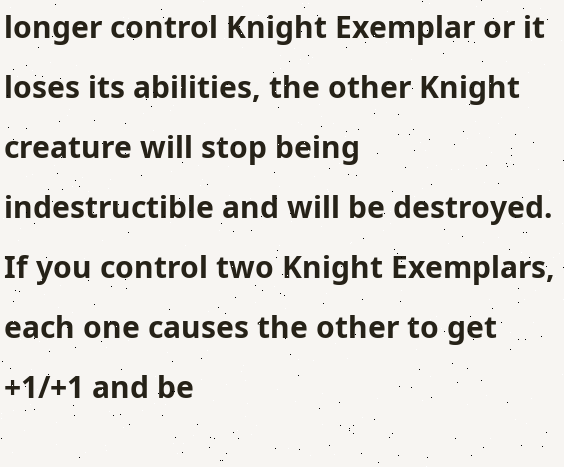longer control Knight Exemplar or it loses its abilities, the other Knight creature will stop being indestructible and will be destroyed.
If you control two Knight Exemplars, each one causes the other to get +1/+1 and be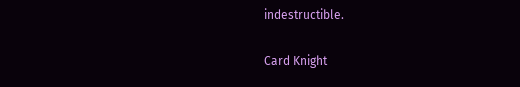indestructible.

Card Knight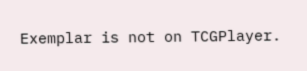Exemplar is not on TCGPlayer.